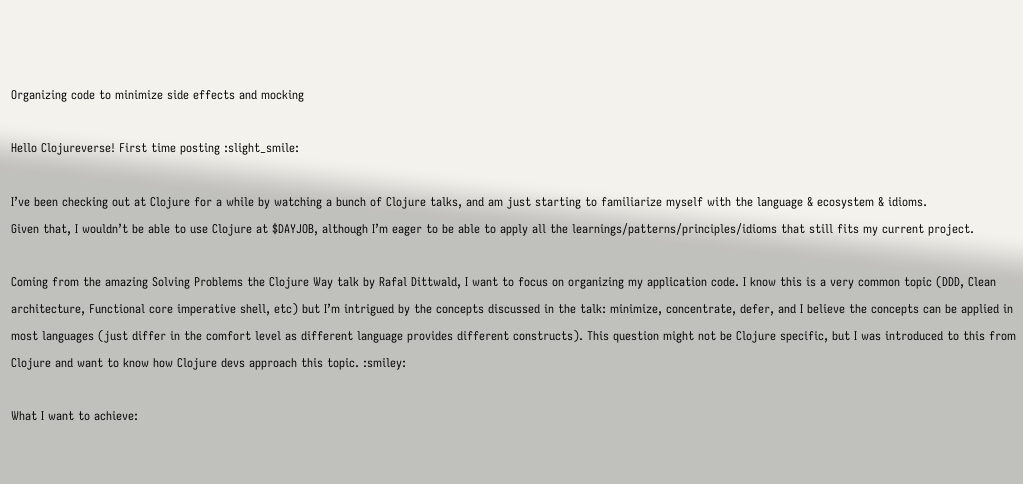Organizing code to minimize side effects and mocking

Hello Clojureverse! First time posting :slight_smile:

I’ve been checking out at Clojure for a while by watching a bunch of Clojure talks, and am just starting to familiarize myself with the language & ecosystem & idioms.
Given that, I wouldn’t be able to use Clojure at $DAYJOB, although I’m eager to be able to apply all the learnings/patterns/principles/idioms that still fits my current project.

Coming from the amazing Solving Problems the Clojure Way talk by Rafal Dittwald, I want to focus on organizing my application code. I know this is a very common topic (DDD, Clean architecture, Functional core imperative shell, etc) but I’m intrigued by the concepts discussed in the talk: minimize, concentrate, defer, and I believe the concepts can be applied in most languages (just differ in the comfort level as different language provides different constructs). This question might not be Clojure specific, but I was introduced to this from Clojure and want to know how Clojure devs approach this topic. :smiley:

What I want to achieve: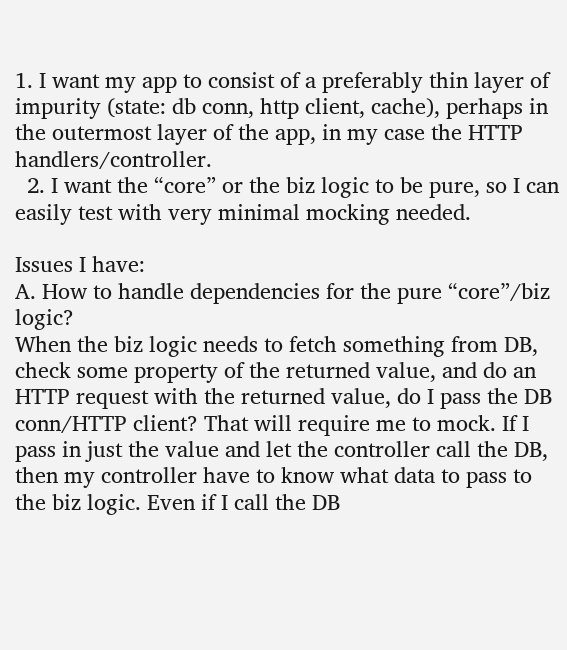1. I want my app to consist of a preferably thin layer of impurity (state: db conn, http client, cache), perhaps in the outermost layer of the app, in my case the HTTP handlers/controller.
  2. I want the “core” or the biz logic to be pure, so I can easily test with very minimal mocking needed.

Issues I have:
A. How to handle dependencies for the pure “core”/biz logic?
When the biz logic needs to fetch something from DB, check some property of the returned value, and do an HTTP request with the returned value, do I pass the DB conn/HTTP client? That will require me to mock. If I pass in just the value and let the controller call the DB, then my controller have to know what data to pass to the biz logic. Even if I call the DB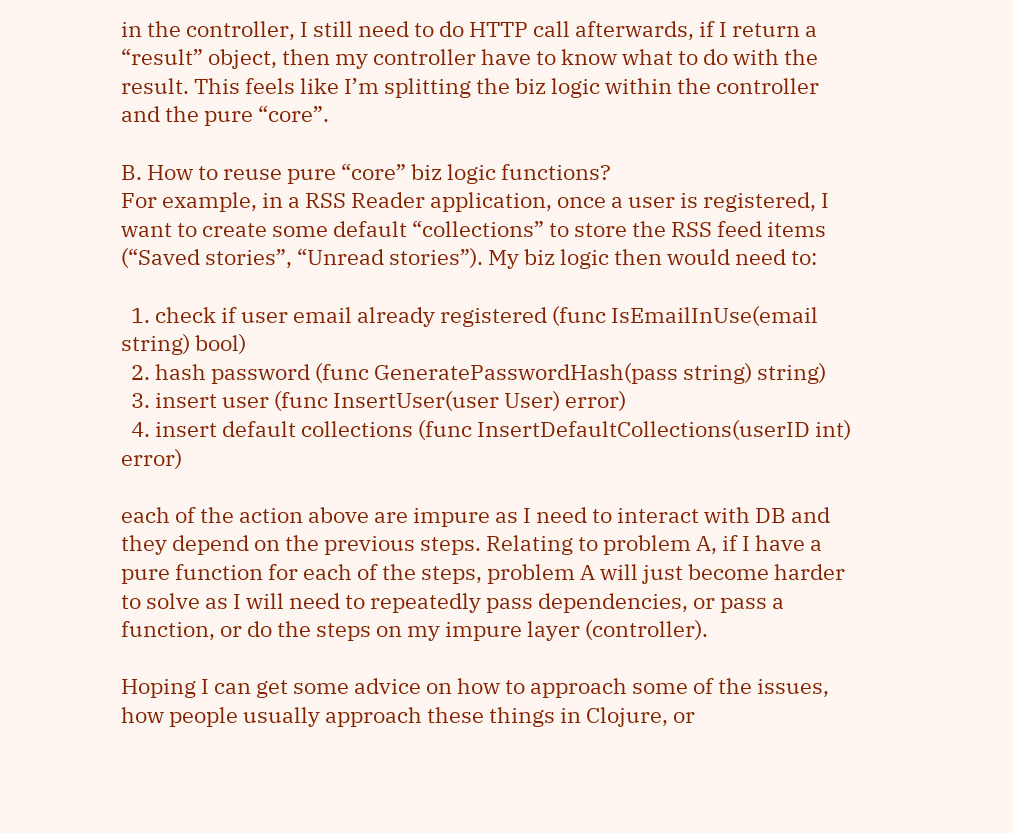in the controller, I still need to do HTTP call afterwards, if I return a “result” object, then my controller have to know what to do with the result. This feels like I’m splitting the biz logic within the controller and the pure “core”.

B. How to reuse pure “core” biz logic functions?
For example, in a RSS Reader application, once a user is registered, I want to create some default “collections” to store the RSS feed items (“Saved stories”, “Unread stories”). My biz logic then would need to:

  1. check if user email already registered (func IsEmailInUse(email string) bool)
  2. hash password (func GeneratePasswordHash(pass string) string)
  3. insert user (func InsertUser(user User) error)
  4. insert default collections (func InsertDefaultCollections(userID int) error)

each of the action above are impure as I need to interact with DB and they depend on the previous steps. Relating to problem A, if I have a pure function for each of the steps, problem A will just become harder to solve as I will need to repeatedly pass dependencies, or pass a function, or do the steps on my impure layer (controller).

Hoping I can get some advice on how to approach some of the issues, how people usually approach these things in Clojure, or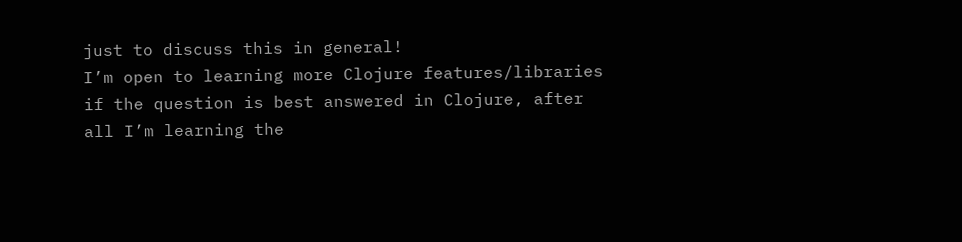just to discuss this in general!
I’m open to learning more Clojure features/libraries if the question is best answered in Clojure, after all I’m learning the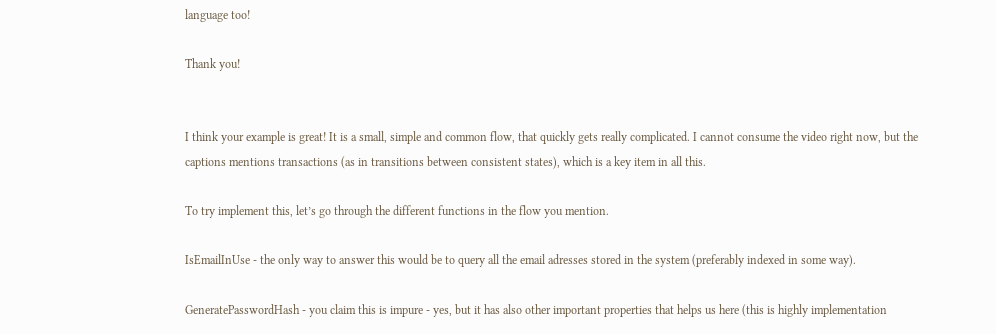language too!

Thank you!


I think your example is great! It is a small, simple and common flow, that quickly gets really complicated. I cannot consume the video right now, but the captions mentions transactions (as in transitions between consistent states), which is a key item in all this.

To try implement this, let’s go through the different functions in the flow you mention.

IsEmailInUse - the only way to answer this would be to query all the email adresses stored in the system (preferably indexed in some way).

GeneratePasswordHash - you claim this is impure - yes, but it has also other important properties that helps us here (this is highly implementation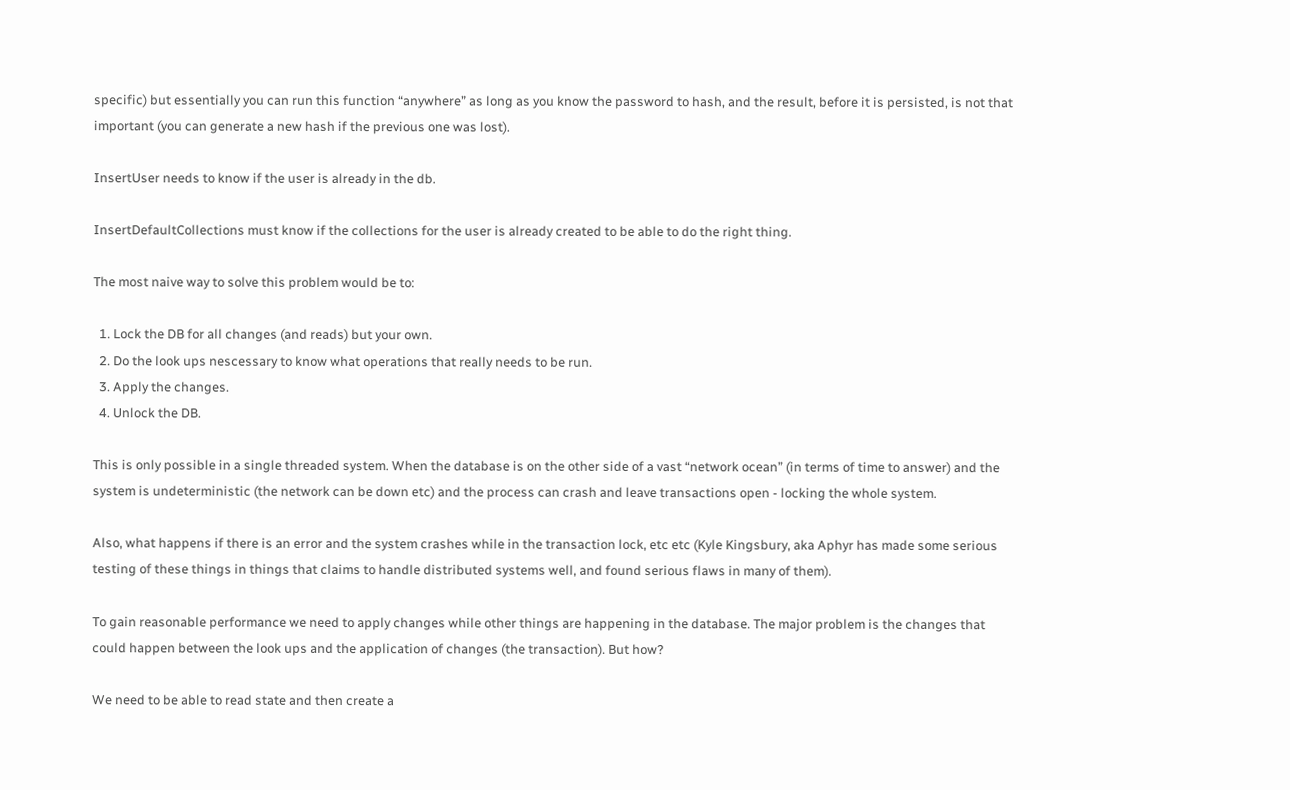specific) but essentially you can run this function “anywhere” as long as you know the password to hash, and the result, before it is persisted, is not that important (you can generate a new hash if the previous one was lost).

InsertUser needs to know if the user is already in the db.

InsertDefaultCollections must know if the collections for the user is already created to be able to do the right thing.

The most naive way to solve this problem would be to:

  1. Lock the DB for all changes (and reads) but your own.
  2. Do the look ups nescessary to know what operations that really needs to be run.
  3. Apply the changes.
  4. Unlock the DB.

This is only possible in a single threaded system. When the database is on the other side of a vast “network ocean” (in terms of time to answer) and the system is undeterministic (the network can be down etc) and the process can crash and leave transactions open - locking the whole system.

Also, what happens if there is an error and the system crashes while in the transaction lock, etc etc (Kyle Kingsbury, aka Aphyr has made some serious testing of these things in things that claims to handle distributed systems well, and found serious flaws in many of them).

To gain reasonable performance we need to apply changes while other things are happening in the database. The major problem is the changes that could happen between the look ups and the application of changes (the transaction). But how?

We need to be able to read state and then create a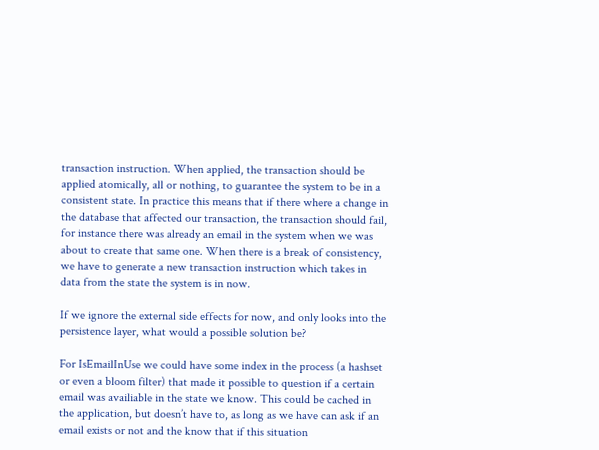transaction instruction. When applied, the transaction should be applied atomically, all or nothing, to guarantee the system to be in a consistent state. In practice this means that if there where a change in the database that affected our transaction, the transaction should fail, for instance there was already an email in the system when we was about to create that same one. When there is a break of consistency, we have to generate a new transaction instruction which takes in data from the state the system is in now.

If we ignore the external side effects for now, and only looks into the persistence layer, what would a possible solution be?

For IsEmailInUse we could have some index in the process (a hashset or even a bloom filter) that made it possible to question if a certain email was availiable in the state we know. This could be cached in the application, but doesn’t have to, as long as we have can ask if an email exists or not and the know that if this situation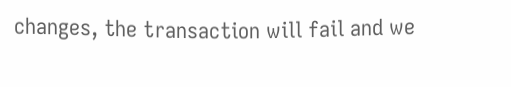changes, the transaction will fail and we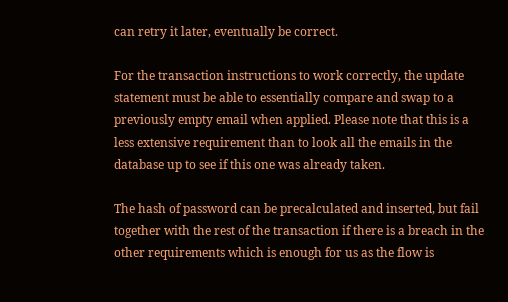can retry it later, eventually be correct.

For the transaction instructions to work correctly, the update statement must be able to essentially compare and swap to a previously empty email when applied. Please note that this is a less extensive requirement than to look all the emails in the database up to see if this one was already taken.

The hash of password can be precalculated and inserted, but fail together with the rest of the transaction if there is a breach in the other requirements which is enough for us as the flow is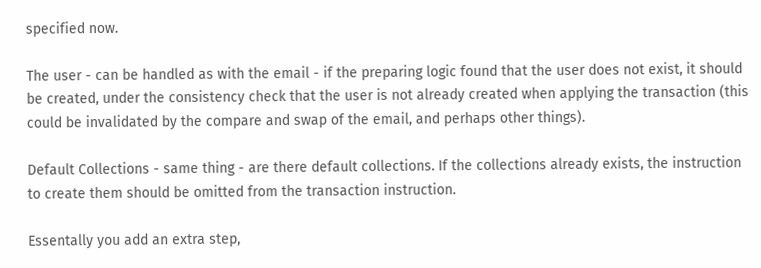specified now.

The user - can be handled as with the email - if the preparing logic found that the user does not exist, it should be created, under the consistency check that the user is not already created when applying the transaction (this could be invalidated by the compare and swap of the email, and perhaps other things).

Default Collections - same thing - are there default collections. If the collections already exists, the instruction to create them should be omitted from the transaction instruction.

Essentally you add an extra step,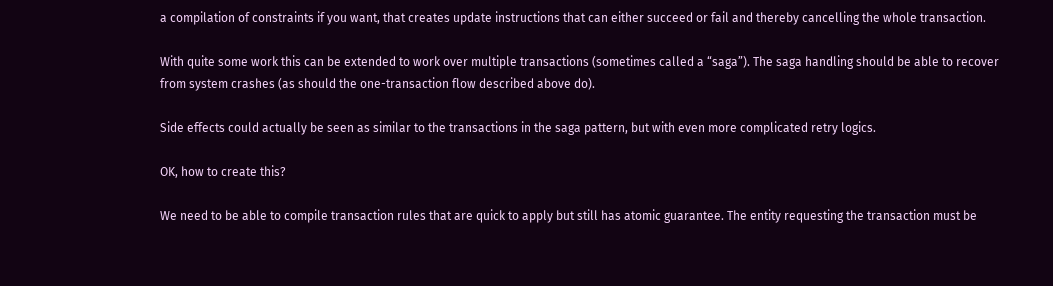a compilation of constraints if you want, that creates update instructions that can either succeed or fail and thereby cancelling the whole transaction.

With quite some work this can be extended to work over multiple transactions (sometimes called a “saga”). The saga handling should be able to recover from system crashes (as should the one-transaction flow described above do).

Side effects could actually be seen as similar to the transactions in the saga pattern, but with even more complicated retry logics.

OK, how to create this?

We need to be able to compile transaction rules that are quick to apply but still has atomic guarantee. The entity requesting the transaction must be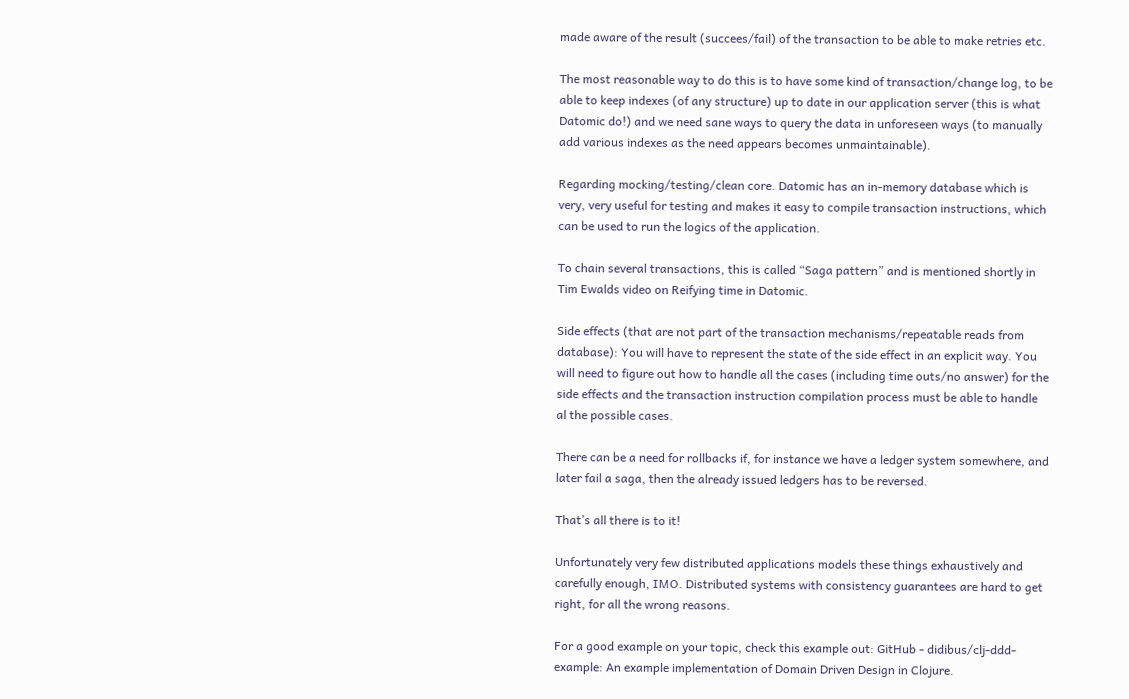made aware of the result (succees/fail) of the transaction to be able to make retries etc.

The most reasonable way to do this is to have some kind of transaction/change log, to be able to keep indexes (of any structure) up to date in our application server (this is what Datomic do!) and we need sane ways to query the data in unforeseen ways (to manually add various indexes as the need appears becomes unmaintainable).

Regarding mocking/testing/clean core. Datomic has an in-memory database which is very, very useful for testing and makes it easy to compile transaction instructions, which can be used to run the logics of the application.

To chain several transactions, this is called “Saga pattern” and is mentioned shortly in Tim Ewalds video on Reifying time in Datomic.

Side effects (that are not part of the transaction mechanisms/repeatable reads from database): You will have to represent the state of the side effect in an explicit way. You will need to figure out how to handle all the cases (including time outs/no answer) for the side effects and the transaction instruction compilation process must be able to handle al the possible cases.

There can be a need for rollbacks if, for instance we have a ledger system somewhere, and later fail a saga, then the already issued ledgers has to be reversed.

That’s all there is to it!

Unfortunately very few distributed applications models these things exhaustively and carefully enough, IMO. Distributed systems with consistency guarantees are hard to get right, for all the wrong reasons.

For a good example on your topic, check this example out: GitHub - didibus/clj-ddd-example: An example implementation of Domain Driven Design in Clojure.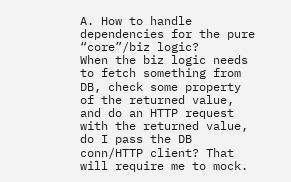A. How to handle dependencies for the pure “core”/biz logic?
When the biz logic needs to fetch something from DB, check some property of the returned value, and do an HTTP request with the returned value, do I pass the DB conn/HTTP client? That will require me to mock.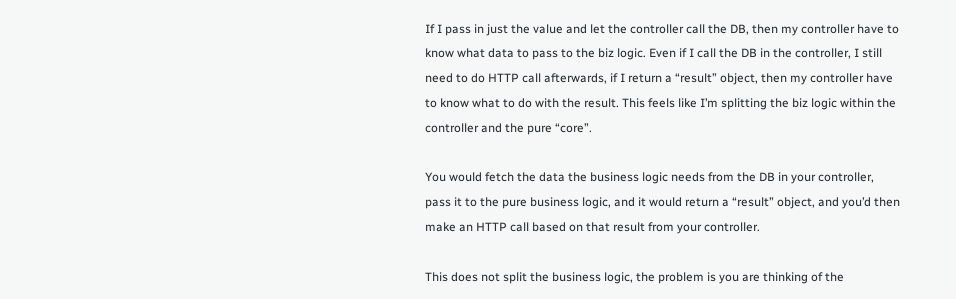If I pass in just the value and let the controller call the DB, then my controller have to know what data to pass to the biz logic. Even if I call the DB in the controller, I still need to do HTTP call afterwards, if I return a “result” object, then my controller have to know what to do with the result. This feels like I’m splitting the biz logic within the controller and the pure “core”.

You would fetch the data the business logic needs from the DB in your controller, pass it to the pure business logic, and it would return a “result” object, and you’d then make an HTTP call based on that result from your controller.

This does not split the business logic, the problem is you are thinking of the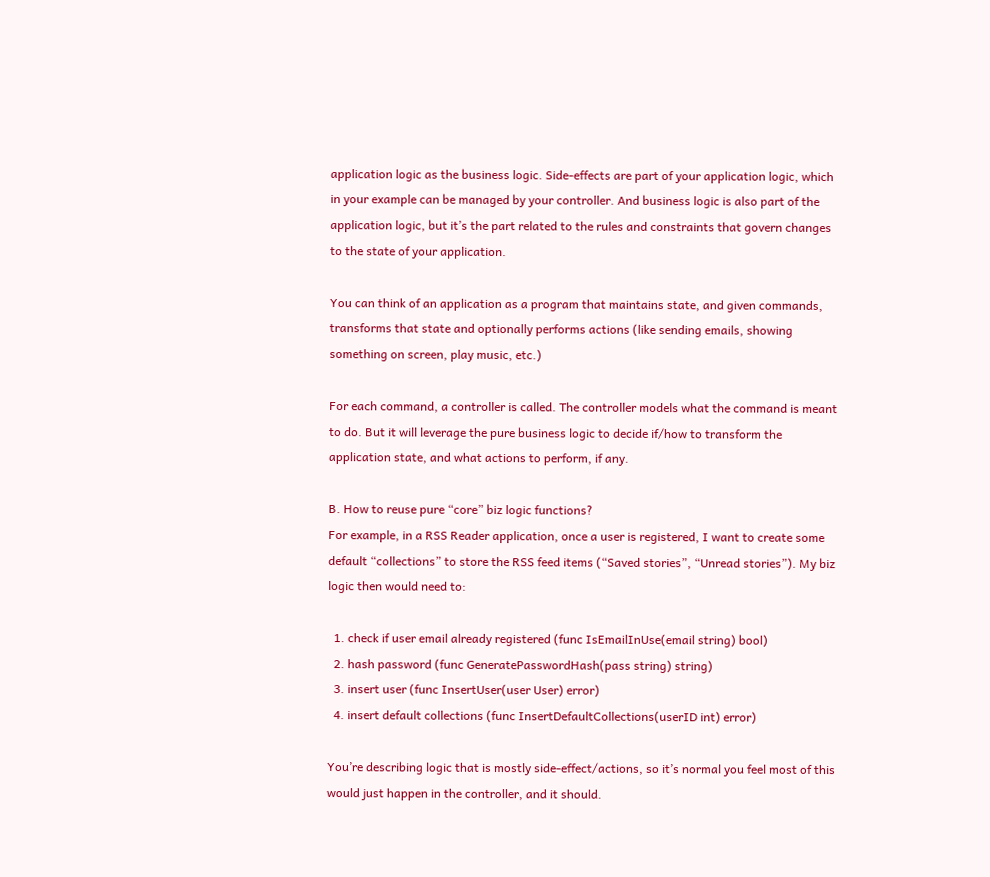application logic as the business logic. Side-effects are part of your application logic, which in your example can be managed by your controller. And business logic is also part of the application logic, but it’s the part related to the rules and constraints that govern changes to the state of your application.

You can think of an application as a program that maintains state, and given commands, transforms that state and optionally performs actions (like sending emails, showing something on screen, play music, etc.)

For each command, a controller is called. The controller models what the command is meant to do. But it will leverage the pure business logic to decide if/how to transform the application state, and what actions to perform, if any.

B. How to reuse pure “core” biz logic functions?
For example, in a RSS Reader application, once a user is registered, I want to create some default “collections” to store the RSS feed items (“Saved stories”, “Unread stories”). My biz logic then would need to:

  1. check if user email already registered (func IsEmailInUse(email string) bool)
  2. hash password (func GeneratePasswordHash(pass string) string)
  3. insert user (func InsertUser(user User) error)
  4. insert default collections (func InsertDefaultCollections(userID int) error)

You’re describing logic that is mostly side-effect/actions, so it’s normal you feel most of this would just happen in the controller, and it should.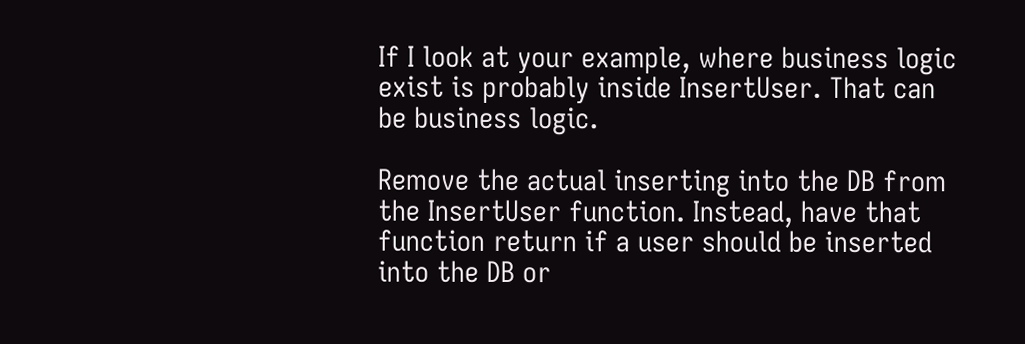If I look at your example, where business logic exist is probably inside InsertUser. That can be business logic.

Remove the actual inserting into the DB from the InsertUser function. Instead, have that function return if a user should be inserted into the DB or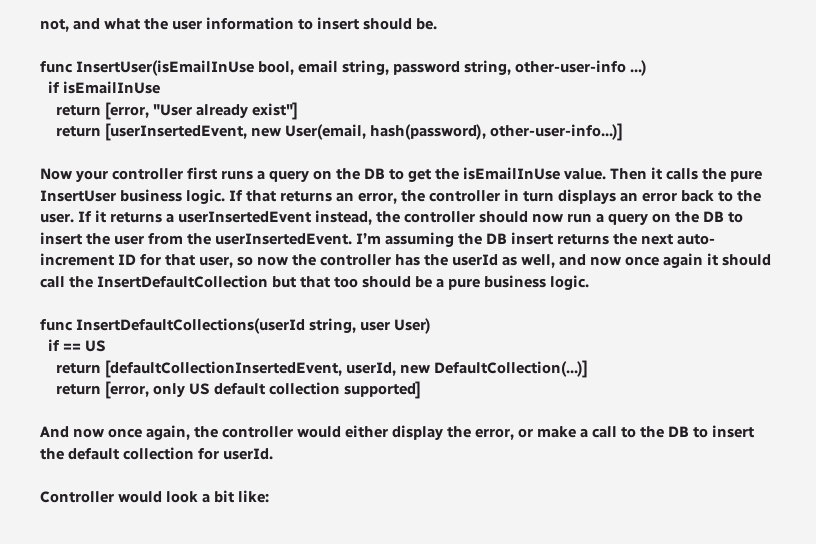not, and what the user information to insert should be.

func InsertUser(isEmailInUse bool, email string, password string, other-user-info ...)
  if isEmailInUse
    return [error, "User already exist"]
    return [userInsertedEvent, new User(email, hash(password), other-user-info...)]

Now your controller first runs a query on the DB to get the isEmailInUse value. Then it calls the pure InsertUser business logic. If that returns an error, the controller in turn displays an error back to the user. If it returns a userInsertedEvent instead, the controller should now run a query on the DB to insert the user from the userInsertedEvent. I’m assuming the DB insert returns the next auto-increment ID for that user, so now the controller has the userId as well, and now once again it should call the InsertDefaultCollection but that too should be a pure business logic.

func InsertDefaultCollections(userId string, user User)
  if == US
    return [defaultCollectionInsertedEvent, userId, new DefaultCollection(...)]
    return [error, only US default collection supported]

And now once again, the controller would either display the error, or make a call to the DB to insert the default collection for userId.

Controller would look a bit like: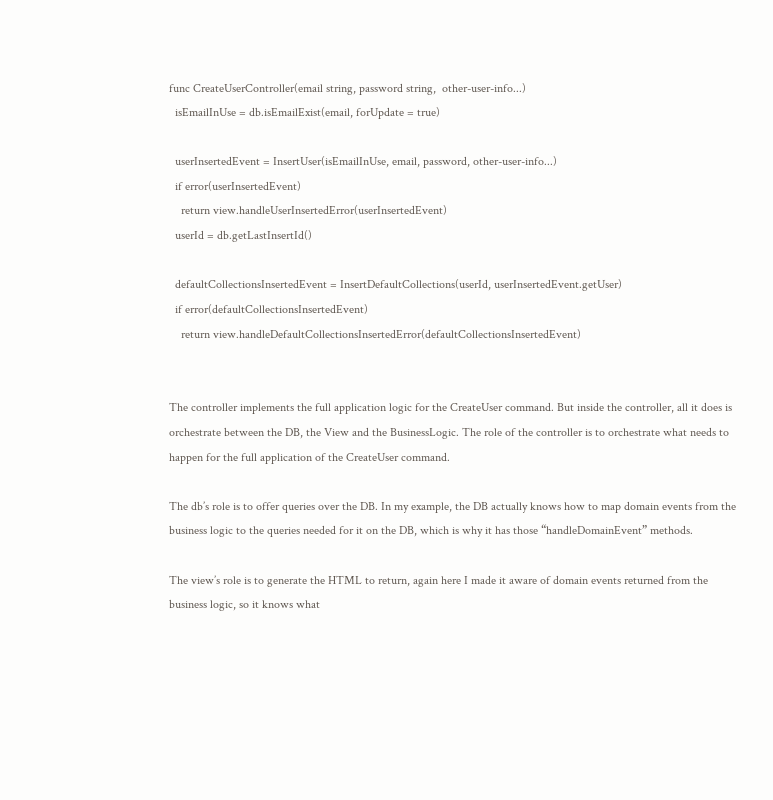func CreateUserController(email string, password string,  other-user-info...)
  isEmailInUse = db.isEmailExist(email, forUpdate = true)

  userInsertedEvent = InsertUser(isEmailInUse, email, password, other-user-info...)
  if error(userInsertedEvent)
    return view.handleUserInsertedError(userInsertedEvent)
  userId = db.getLastInsertId()

  defaultCollectionsInsertedEvent = InsertDefaultCollections(userId, userInsertedEvent.getUser)
  if error(defaultCollectionsInsertedEvent)
    return view.handleDefaultCollectionsInsertedError(defaultCollectionsInsertedEvent)


The controller implements the full application logic for the CreateUser command. But inside the controller, all it does is orchestrate between the DB, the View and the BusinessLogic. The role of the controller is to orchestrate what needs to happen for the full application of the CreateUser command.

The db’s role is to offer queries over the DB. In my example, the DB actually knows how to map domain events from the business logic to the queries needed for it on the DB, which is why it has those “handleDomainEvent” methods.

The view’s role is to generate the HTML to return, again here I made it aware of domain events returned from the business logic, so it knows what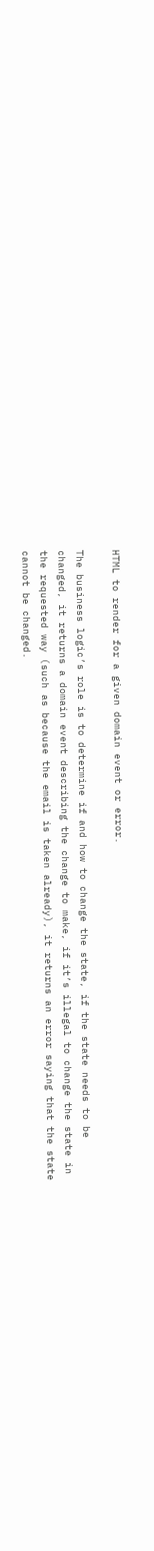HTML to render for a given domain event or error.

The business logic’s role is to determine if and how to change the state, if the state needs to be changed, it returns a domain event describing the change to make, if it’s illegal to change the state in the requested way (such as because the email is taken already), it returns an error saying that the state cannot be changed.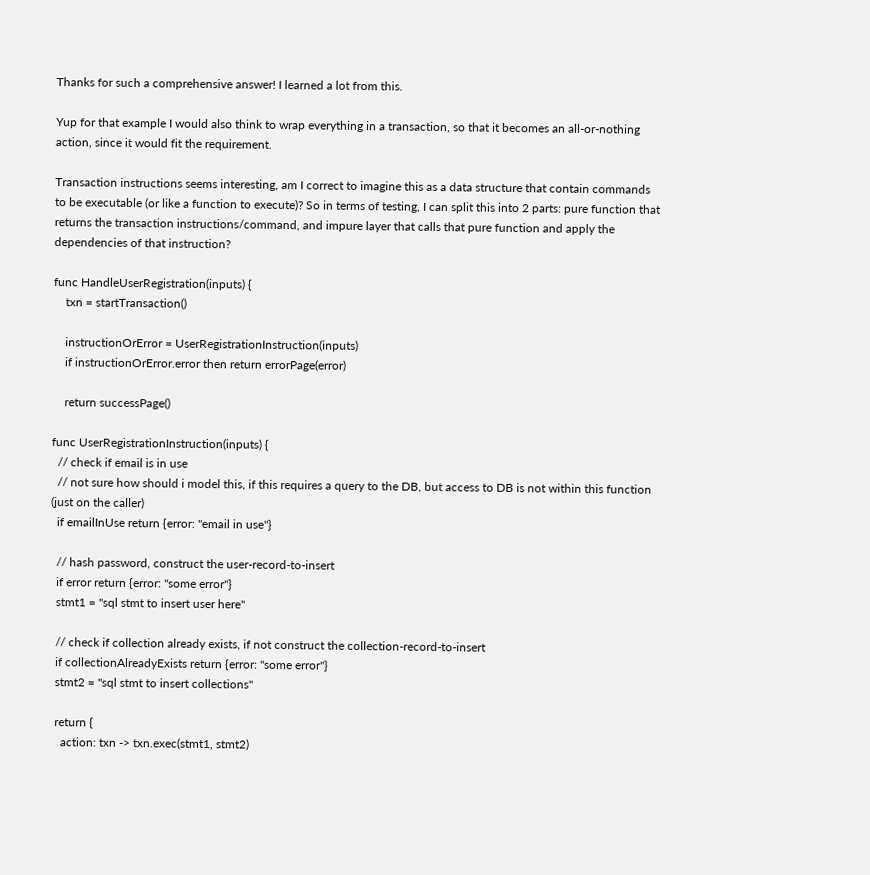Thanks for such a comprehensive answer! I learned a lot from this.

Yup for that example I would also think to wrap everything in a transaction, so that it becomes an all-or-nothing action, since it would fit the requirement.

Transaction instructions seems interesting, am I correct to imagine this as a data structure that contain commands to be executable (or like a function to execute)? So in terms of testing, I can split this into 2 parts: pure function that returns the transaction instructions/command, and impure layer that calls that pure function and apply the dependencies of that instruction?

func HandleUserRegistration(inputs) {
    txn = startTransaction()

    instructionOrError = UserRegistrationInstruction(inputs)
    if instructionOrError.error then return errorPage(error)

    return successPage()

func UserRegistrationInstruction(inputs) {
  // check if email is in use
  // not sure how should i model this, if this requires a query to the DB, but access to DB is not within this function (just on the caller)
  if emailInUse return {error: "email in use"}

  // hash password, construct the user-record-to-insert
  if error return {error: "some error"}
  stmt1 = "sql stmt to insert user here"

  // check if collection already exists, if not construct the collection-record-to-insert
  if collectionAlreadyExists return {error: "some error"}
  stmt2 = "sql stmt to insert collections"

  return {
    action: txn -> txn.exec(stmt1, stmt2)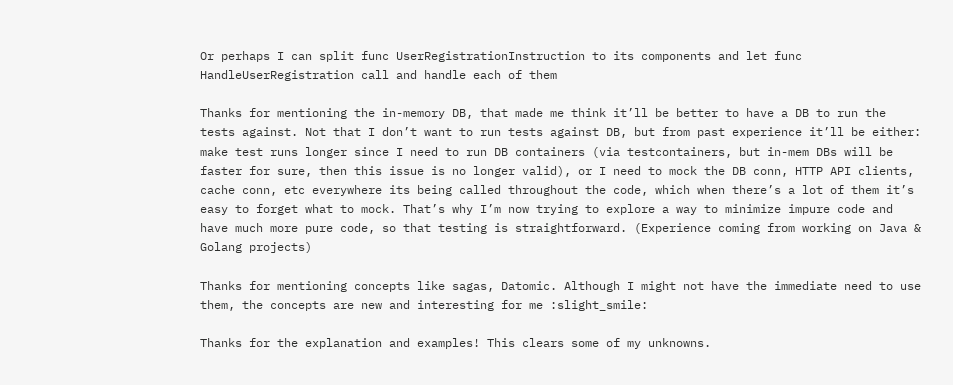Or perhaps I can split func UserRegistrationInstruction to its components and let func HandleUserRegistration call and handle each of them

Thanks for mentioning the in-memory DB, that made me think it’ll be better to have a DB to run the tests against. Not that I don’t want to run tests against DB, but from past experience it’ll be either: make test runs longer since I need to run DB containers (via testcontainers, but in-mem DBs will be faster for sure, then this issue is no longer valid), or I need to mock the DB conn, HTTP API clients, cache conn, etc everywhere its being called throughout the code, which when there’s a lot of them it’s easy to forget what to mock. That’s why I’m now trying to explore a way to minimize impure code and have much more pure code, so that testing is straightforward. (Experience coming from working on Java & Golang projects)

Thanks for mentioning concepts like sagas, Datomic. Although I might not have the immediate need to use them, the concepts are new and interesting for me :slight_smile:

Thanks for the explanation and examples! This clears some of my unknowns.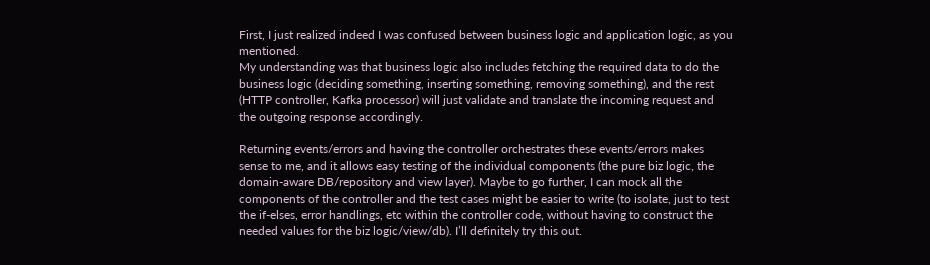First, I just realized indeed I was confused between business logic and application logic, as you mentioned.
My understanding was that business logic also includes fetching the required data to do the business logic (deciding something, inserting something, removing something), and the rest (HTTP controller, Kafka processor) will just validate and translate the incoming request and the outgoing response accordingly.

Returning events/errors and having the controller orchestrates these events/errors makes sense to me, and it allows easy testing of the individual components (the pure biz logic, the domain-aware DB/repository and view layer). Maybe to go further, I can mock all the components of the controller and the test cases might be easier to write (to isolate, just to test the if-elses, error handlings, etc within the controller code, without having to construct the needed values for the biz logic/view/db). I’ll definitely try this out.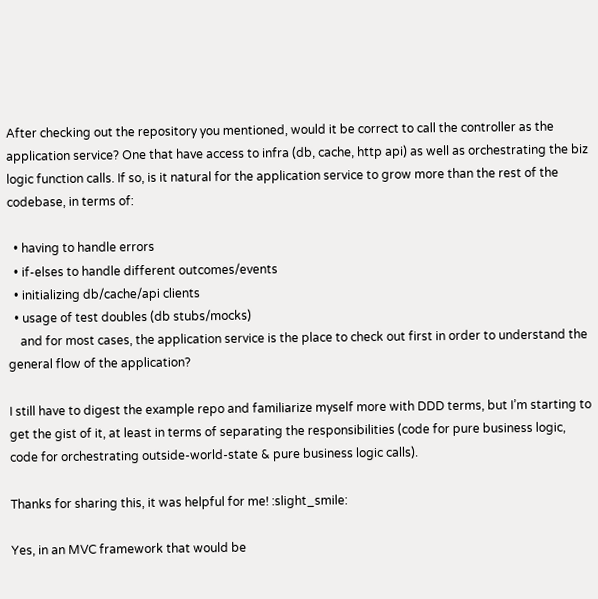After checking out the repository you mentioned, would it be correct to call the controller as the application service? One that have access to infra (db, cache, http api) as well as orchestrating the biz logic function calls. If so, is it natural for the application service to grow more than the rest of the codebase, in terms of:

  • having to handle errors
  • if-elses to handle different outcomes/events
  • initializing db/cache/api clients
  • usage of test doubles (db stubs/mocks)
    and for most cases, the application service is the place to check out first in order to understand the general flow of the application?

I still have to digest the example repo and familiarize myself more with DDD terms, but I’m starting to get the gist of it, at least in terms of separating the responsibilities (code for pure business logic, code for orchestrating outside-world-state & pure business logic calls).

Thanks for sharing this, it was helpful for me! :slight_smile:

Yes, in an MVC framework that would be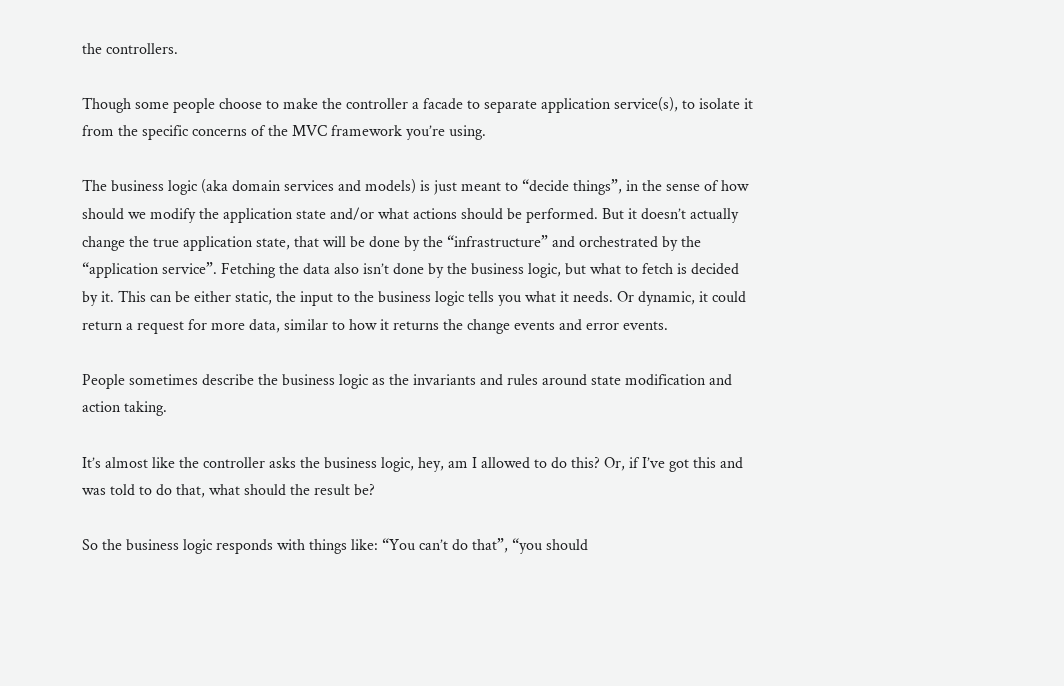the controllers.

Though some people choose to make the controller a facade to separate application service(s), to isolate it from the specific concerns of the MVC framework you’re using.

The business logic (aka domain services and models) is just meant to “decide things”, in the sense of how should we modify the application state and/or what actions should be performed. But it doesn’t actually change the true application state, that will be done by the “infrastructure” and orchestrated by the “application service”. Fetching the data also isn’t done by the business logic, but what to fetch is decided by it. This can be either static, the input to the business logic tells you what it needs. Or dynamic, it could return a request for more data, similar to how it returns the change events and error events.

People sometimes describe the business logic as the invariants and rules around state modification and action taking.

It’s almost like the controller asks the business logic, hey, am I allowed to do this? Or, if I’ve got this and was told to do that, what should the result be?

So the business logic responds with things like: “You can’t do that”, “you should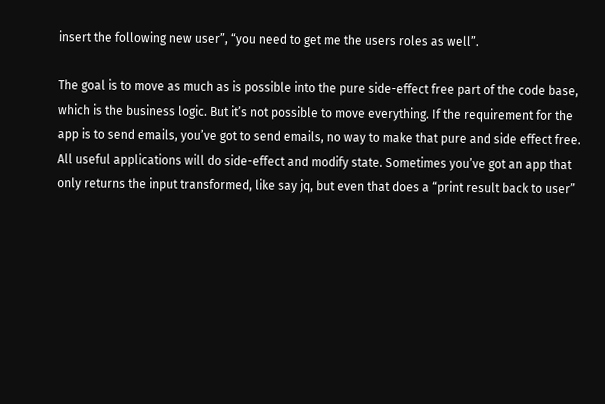insert the following new user”, “you need to get me the users roles as well”.

The goal is to move as much as is possible into the pure side-effect free part of the code base, which is the business logic. But it’s not possible to move everything. If the requirement for the app is to send emails, you’ve got to send emails, no way to make that pure and side effect free. All useful applications will do side-effect and modify state. Sometimes you’ve got an app that only returns the input transformed, like say jq, but even that does a “print result back to user”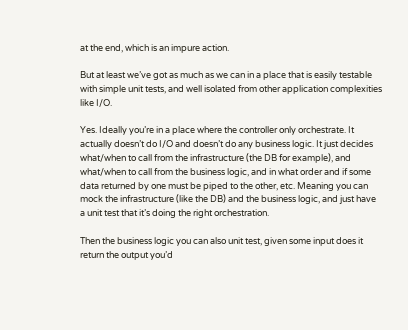at the end, which is an impure action.

But at least we’ve got as much as we can in a place that is easily testable with simple unit tests, and well isolated from other application complexities like I/O.

Yes. Ideally you’re in a place where the controller only orchestrate. It actually doesn’t do I/O and doesn’t do any business logic. It just decides what/when to call from the infrastructure (the DB for example), and what/when to call from the business logic, and in what order and if some data returned by one must be piped to the other, etc. Meaning you can mock the infrastructure (like the DB) and the business logic, and just have a unit test that it’s doing the right orchestration.

Then the business logic you can also unit test, given some input does it return the output you’d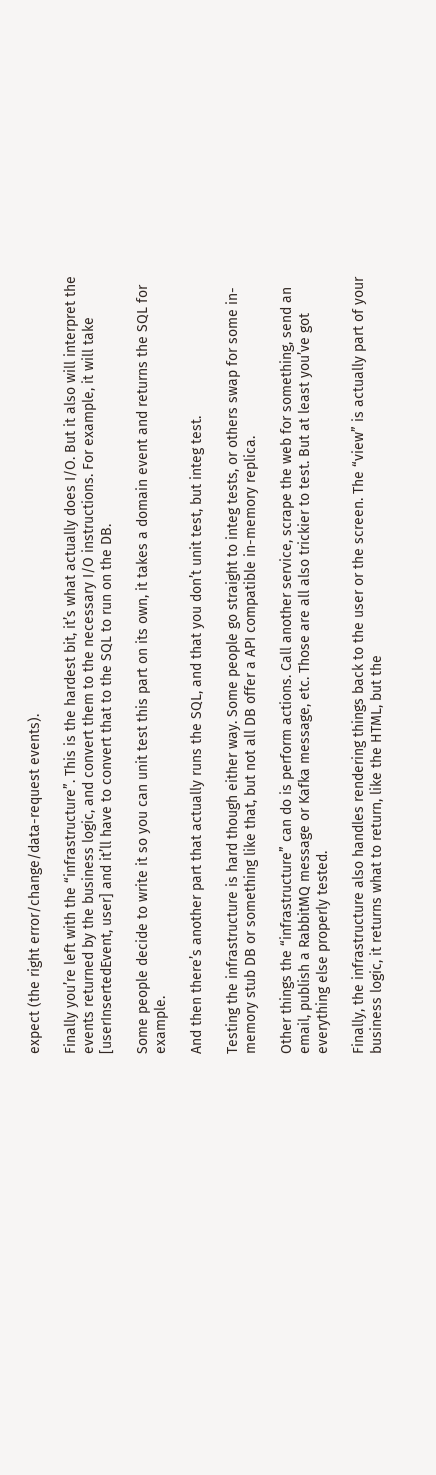expect (the right error/change/data-request events).

Finally you’re left with the “infrastructure”. This is the hardest bit, it’s what actually does I/O. But it also will interpret the events returned by the business logic, and convert them to the necessary I/O instructions. For example, it will take [userInsertedEvent, user] and it’ll have to convert that to the SQL to run on the DB.

Some people decide to write it so you can unit test this part on its own, it takes a domain event and returns the SQL for example.

And then there’s another part that actually runs the SQL, and that you don’t unit test, but integ test.

Testing the infrastructure is hard though either way. Some people go straight to integ tests, or others swap for some in-memory stub DB or something like that, but not all DB offer a API compatible in-memory replica.

Other things the “infrastructure” can do is perform actions. Call another service, scrape the web for something, send an email, publish a RabbitMQ message or Kafka message, etc. Those are all also trickier to test. But at least you’ve got everything else properly tested.

Finally, the infrastructure also handles rendering things back to the user or the screen. The “view” is actually part of your business logic, it returns what to return, like the HTML, but the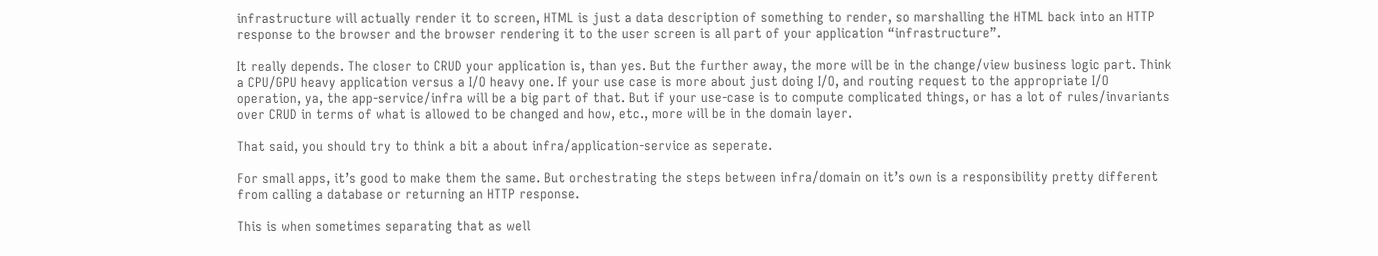infrastructure will actually render it to screen, HTML is just a data description of something to render, so marshalling the HTML back into an HTTP response to the browser and the browser rendering it to the user screen is all part of your application “infrastructure”.

It really depends. The closer to CRUD your application is, than yes. But the further away, the more will be in the change/view business logic part. Think a CPU/GPU heavy application versus a I/O heavy one. If your use case is more about just doing I/O, and routing request to the appropriate I/O operation, ya, the app-service/infra will be a big part of that. But if your use-case is to compute complicated things, or has a lot of rules/invariants over CRUD in terms of what is allowed to be changed and how, etc., more will be in the domain layer.

That said, you should try to think a bit a about infra/application-service as seperate.

For small apps, it’s good to make them the same. But orchestrating the steps between infra/domain on it’s own is a responsibility pretty different from calling a database or returning an HTTP response.

This is when sometimes separating that as well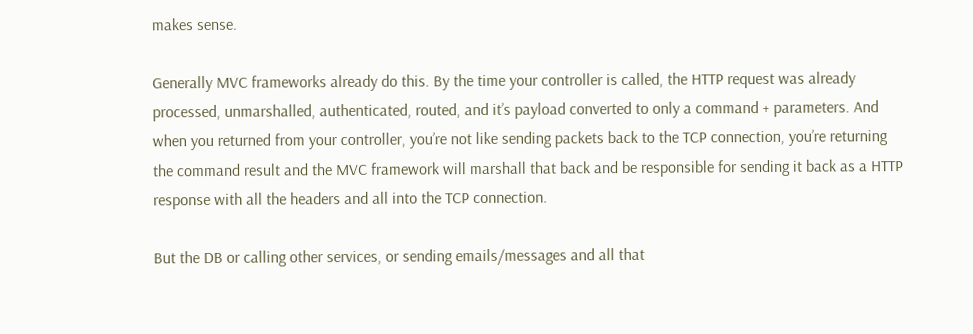makes sense.

Generally MVC frameworks already do this. By the time your controller is called, the HTTP request was already processed, unmarshalled, authenticated, routed, and it’s payload converted to only a command + parameters. And when you returned from your controller, you’re not like sending packets back to the TCP connection, you’re returning the command result and the MVC framework will marshall that back and be responsible for sending it back as a HTTP response with all the headers and all into the TCP connection.

But the DB or calling other services, or sending emails/messages and all that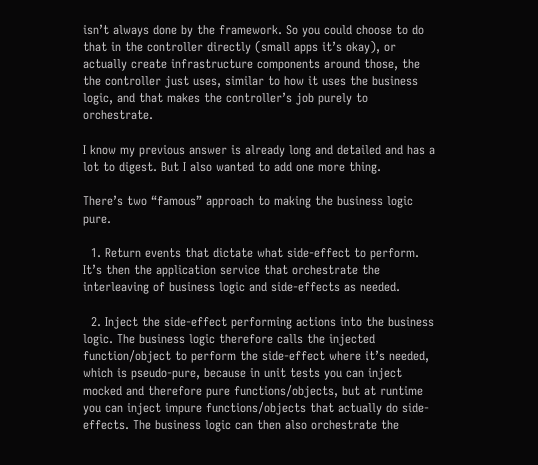isn’t always done by the framework. So you could choose to do that in the controller directly (small apps it’s okay), or actually create infrastructure components around those, the the controller just uses, similar to how it uses the business logic, and that makes the controller’s job purely to orchestrate.

I know my previous answer is already long and detailed and has a lot to digest. But I also wanted to add one more thing.

There’s two “famous” approach to making the business logic pure.

  1. Return events that dictate what side-effect to perform. It’s then the application service that orchestrate the interleaving of business logic and side-effects as needed.

  2. Inject the side-effect performing actions into the business logic. The business logic therefore calls the injected function/object to perform the side-effect where it’s needed, which is pseudo-pure, because in unit tests you can inject mocked and therefore pure functions/objects, but at runtime you can inject impure functions/objects that actually do side-effects. The business logic can then also orchestrate the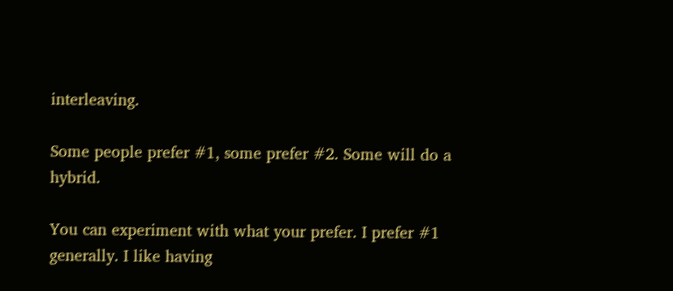interleaving.

Some people prefer #1, some prefer #2. Some will do a hybrid.

You can experiment with what your prefer. I prefer #1 generally. I like having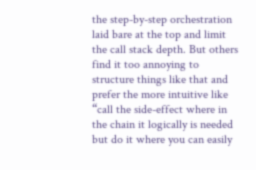the step-by-step orchestration laid bare at the top and limit the call stack depth. But others find it too annoying to structure things like that and prefer the more intuitive like “call the side-effect where in the chain it logically is needed but do it where you can easily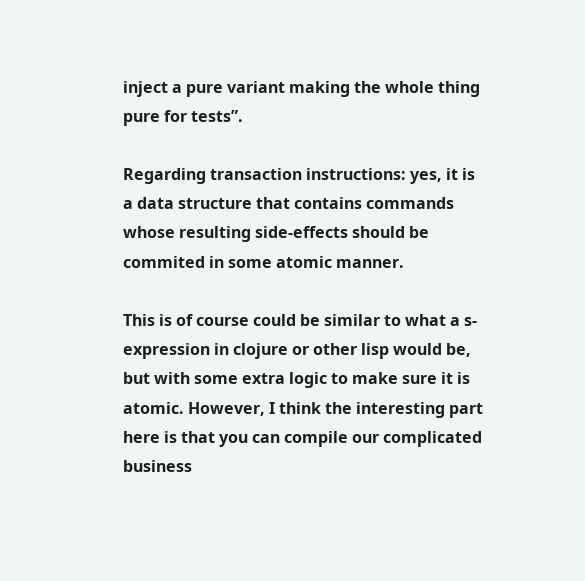inject a pure variant making the whole thing pure for tests”.

Regarding transaction instructions: yes, it is a data structure that contains commands whose resulting side-effects should be commited in some atomic manner.

This is of course could be similar to what a s-expression in clojure or other lisp would be, but with some extra logic to make sure it is atomic. However, I think the interesting part here is that you can compile our complicated business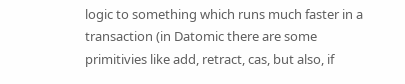logic to something which runs much faster in a transaction (in Datomic there are some primitivies like add, retract, cas, but also, if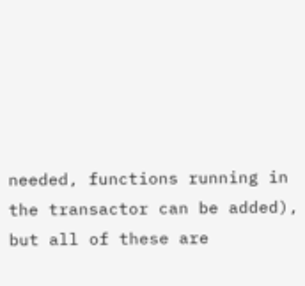needed, functions running in the transactor can be added), but all of these are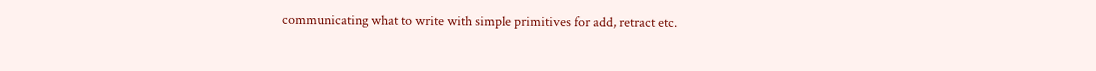communicating what to write with simple primitives for add, retract etc.